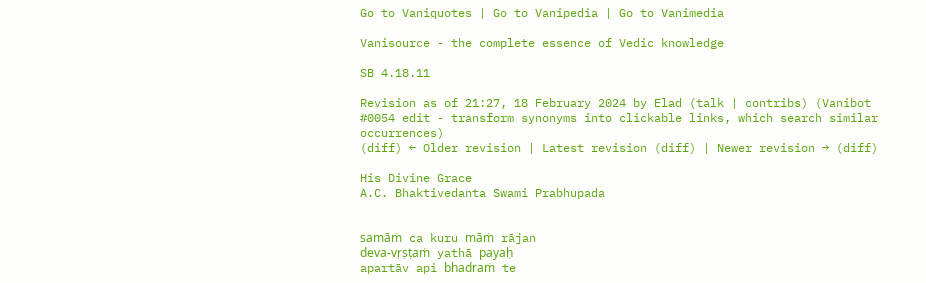Go to Vaniquotes | Go to Vanipedia | Go to Vanimedia

Vanisource - the complete essence of Vedic knowledge

SB 4.18.11

Revision as of 21:27, 18 February 2024 by Elad (talk | contribs) (Vanibot #0054 edit - transform synonyms into clickable links, which search similar occurrences)
(diff) ← Older revision | Latest revision (diff) | Newer revision → (diff)

His Divine Grace
A.C. Bhaktivedanta Swami Prabhupada


samāṁ ca kuru māṁ rājan
deva-vṛṣṭaṁ yathā payaḥ
apartāv api bhadraṁ te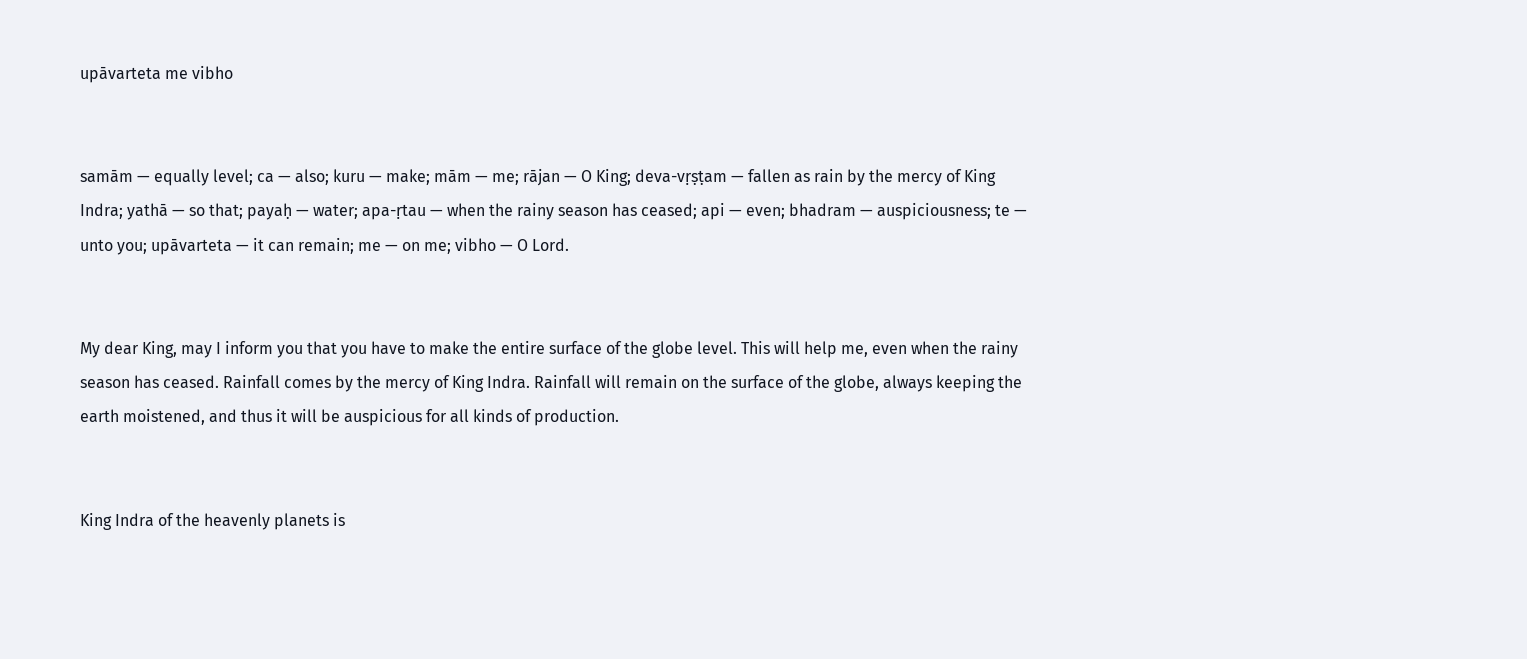upāvarteta me vibho


samām — equally level; ca — also; kuru — make; mām — me; rājan — O King; deva-vṛṣṭam — fallen as rain by the mercy of King Indra; yathā — so that; payaḥ — water; apa-ṛtau — when the rainy season has ceased; api — even; bhadram — auspiciousness; te — unto you; upāvarteta — it can remain; me — on me; vibho — O Lord.


My dear King, may I inform you that you have to make the entire surface of the globe level. This will help me, even when the rainy season has ceased. Rainfall comes by the mercy of King Indra. Rainfall will remain on the surface of the globe, always keeping the earth moistened, and thus it will be auspicious for all kinds of production.


King Indra of the heavenly planets is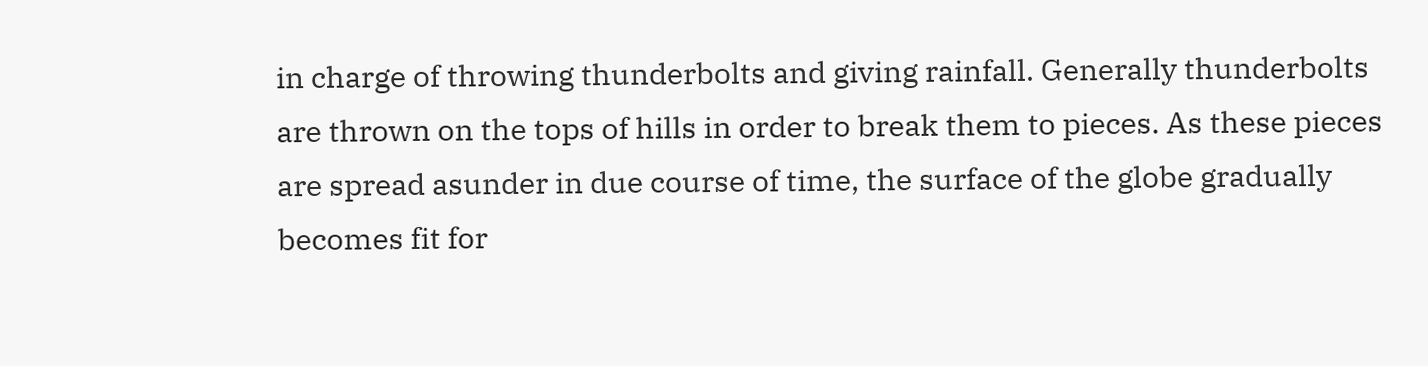in charge of throwing thunderbolts and giving rainfall. Generally thunderbolts are thrown on the tops of hills in order to break them to pieces. As these pieces are spread asunder in due course of time, the surface of the globe gradually becomes fit for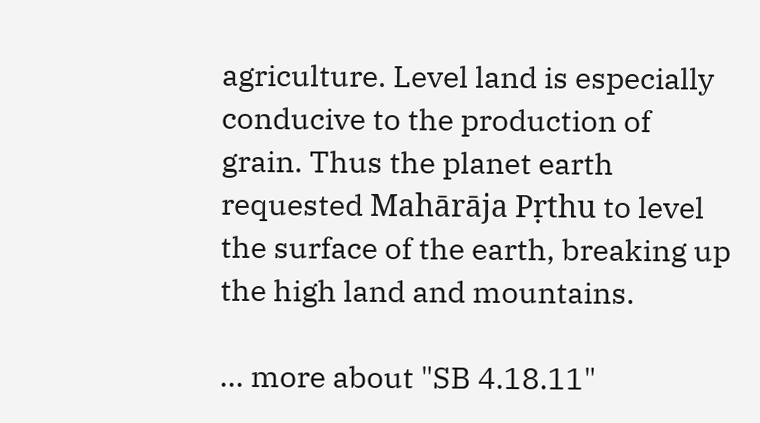agriculture. Level land is especially conducive to the production of grain. Thus the planet earth requested Mahārāja Pṛthu to level the surface of the earth, breaking up the high land and mountains.

... more about "SB 4.18.11"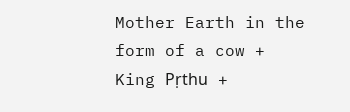Mother Earth in the form of a cow +
King Pṛthu +